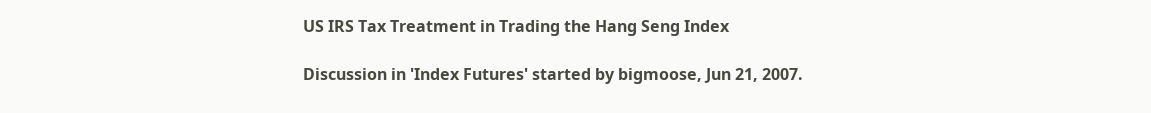US IRS Tax Treatment in Trading the Hang Seng Index

Discussion in 'Index Futures' started by bigmoose, Jun 21, 2007.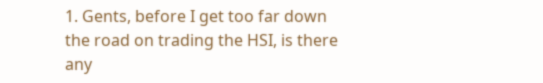1. Gents, before I get too far down the road on trading the HSI, is there any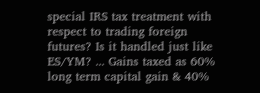special IRS tax treatment with respect to trading foreign futures? Is it handled just like ES/YM? ... Gains taxed as 60% long term capital gain & 40%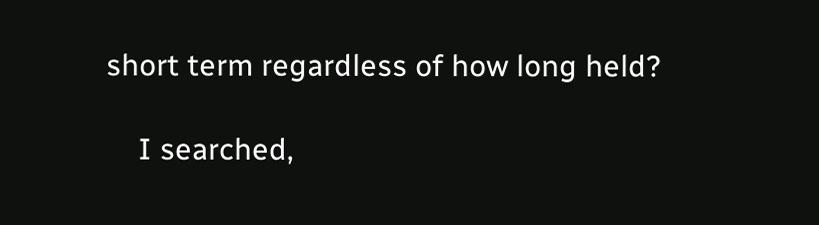short term regardless of how long held?

    I searched,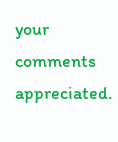your comments appreciated.